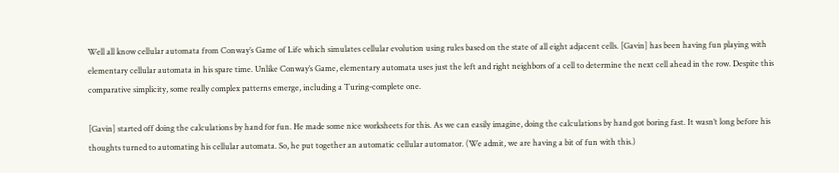Well all know cellular automata from Conway’s Game of Life which simulates cellular evolution using rules based on the state of all eight adjacent cells. [Gavin] has been having fun playing with elementary cellular automata in his spare time. Unlike Conway’s Game, elementary automata uses just the left and right neighbors of a cell to determine the next cell ahead in the row. Despite this comparative simplicity, some really complex patterns emerge, including a Turing-complete one.

[Gavin] started off doing the calculations by hand for fun. He made some nice worksheets for this. As we can easily imagine, doing the calculations by hand got boring fast. It wasn’t long before his thoughts turned to automating his cellular automata. So, he put together an automatic cellular automator. (We admit, we are having a bit of fun with this.)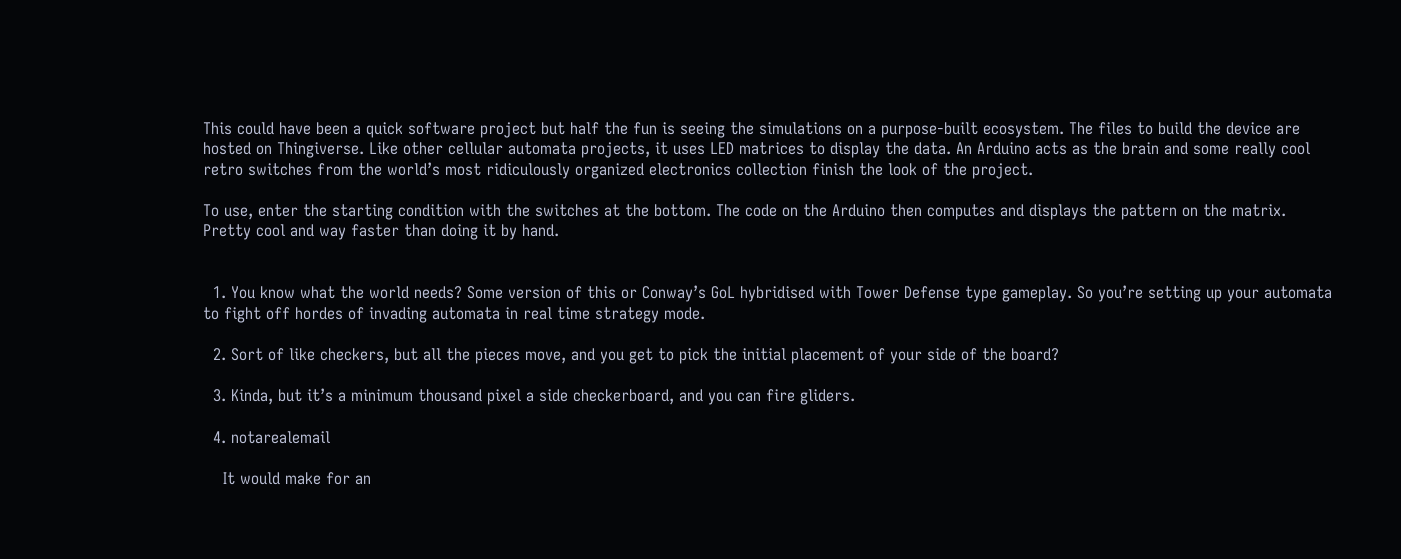This could have been a quick software project but half the fun is seeing the simulations on a purpose-built ecosystem. The files to build the device are hosted on Thingiverse. Like other cellular automata projects, it uses LED matrices to display the data. An Arduino acts as the brain and some really cool retro switches from the world’s most ridiculously organized electronics collection finish the look of the project.

To use, enter the starting condition with the switches at the bottom. The code on the Arduino then computes and displays the pattern on the matrix. Pretty cool and way faster than doing it by hand.


  1. You know what the world needs? Some version of this or Conway’s GoL hybridised with Tower Defense type gameplay. So you’re setting up your automata to fight off hordes of invading automata in real time strategy mode.

  2. Sort of like checkers, but all the pieces move, and you get to pick the initial placement of your side of the board?

  3. Kinda, but it’s a minimum thousand pixel a side checkerboard, and you can fire gliders.

  4. notarealemail

    It would make for an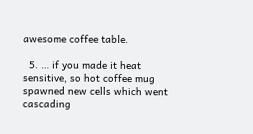awesome coffee table.

  5. … if you made it heat sensitive, so hot coffee mug spawned new cells which went cascading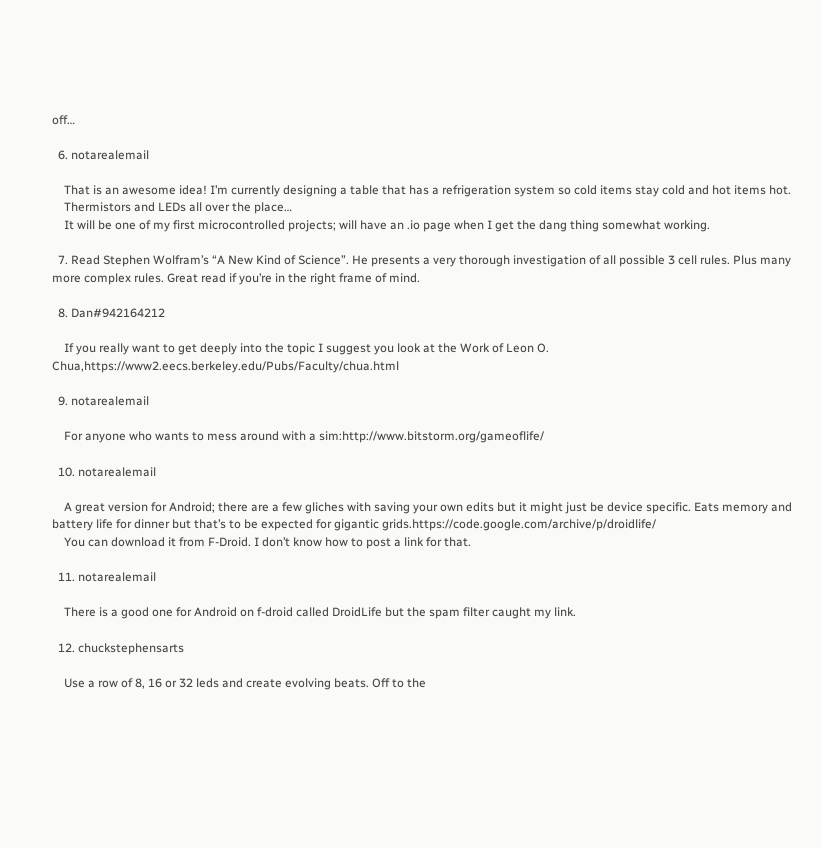off…

  6. notarealemail

    That is an awesome idea! I’m currently designing a table that has a refrigeration system so cold items stay cold and hot items hot.
    Thermistors and LEDs all over the place…
    It will be one of my first microcontrolled projects; will have an .io page when I get the dang thing somewhat working.

  7. Read Stephen Wolfram’s “A New Kind of Science”. He presents a very thorough investigation of all possible 3 cell rules. Plus many more complex rules. Great read if you’re in the right frame of mind.

  8. Dan#942164212

    If you really want to get deeply into the topic I suggest you look at the Work of Leon O. Chua,https://www2.eecs.berkeley.edu/Pubs/Faculty/chua.html

  9. notarealemail

    For anyone who wants to mess around with a sim:http://www.bitstorm.org/gameoflife/

  10. notarealemail

    A great version for Android; there are a few gliches with saving your own edits but it might just be device specific. Eats memory and battery life for dinner but that’s to be expected for gigantic grids.https://code.google.com/archive/p/droidlife/
    You can download it from F-Droid. I don’t know how to post a link for that.

  11. notarealemail

    There is a good one for Android on f-droid called DroidLife but the spam filter caught my link.

  12. chuckstephensarts

    Use a row of 8, 16 or 32 leds and create evolving beats. Off to the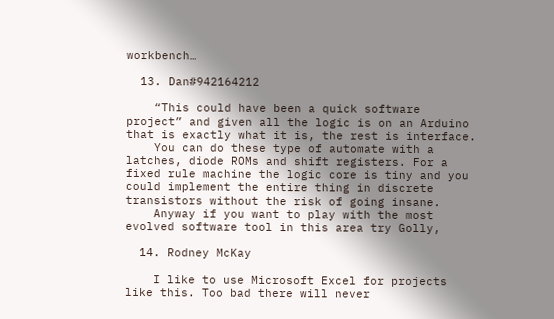workbench…

  13. Dan#942164212

    “This could have been a quick software project” and given all the logic is on an Arduino that is exactly what it is, the rest is interface.
    You can do these type of automate with a latches, diode ROMs and shift registers. For a fixed rule machine the logic core is tiny and you could implement the entire thing in discrete transistors without the risk of going insane.
    Anyway if you want to play with the most evolved software tool in this area try Golly,

  14. Rodney McKay

    I like to use Microsoft Excel for projects like this. Too bad there will never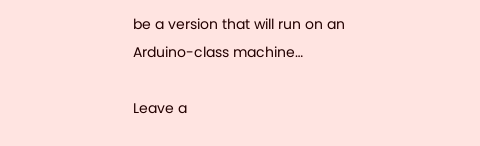be a version that will run on an Arduino-class machine…

Leave a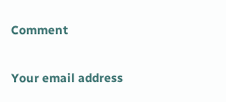Comment

Your email address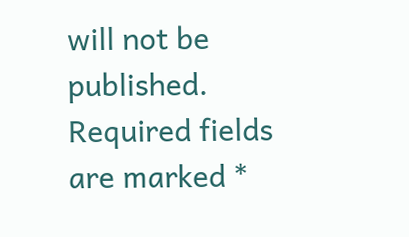will not be published. Required fields are marked *